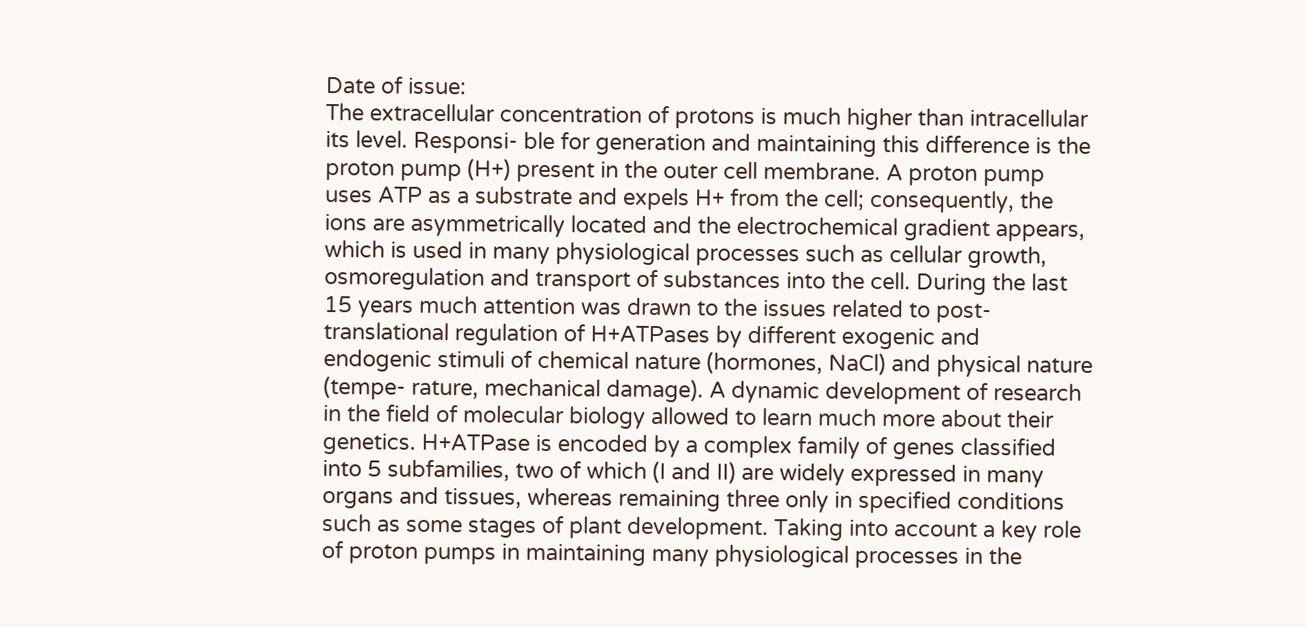Date of issue:
The extracellular concentration of protons is much higher than intracellular its level. Responsi- ble for generation and maintaining this difference is the proton pump (H+) present in the outer cell membrane. A proton pump uses ATP as a substrate and expels H+ from the cell; consequently, the ions are asymmetrically located and the electrochemical gradient appears, which is used in many physiological processes such as cellular growth, osmoregulation and transport of substances into the cell. During the last 15 years much attention was drawn to the issues related to post-translational regulation of H+ATPases by different exogenic and endogenic stimuli of chemical nature (hormones, NaCl) and physical nature (tempe- rature, mechanical damage). A dynamic development of research in the field of molecular biology allowed to learn much more about their genetics. H+ATPase is encoded by a complex family of genes classified into 5 subfamilies, two of which (I and II) are widely expressed in many organs and tissues, whereas remaining three only in specified conditions such as some stages of plant development. Taking into account a key role of proton pumps in maintaining many physiological processes in the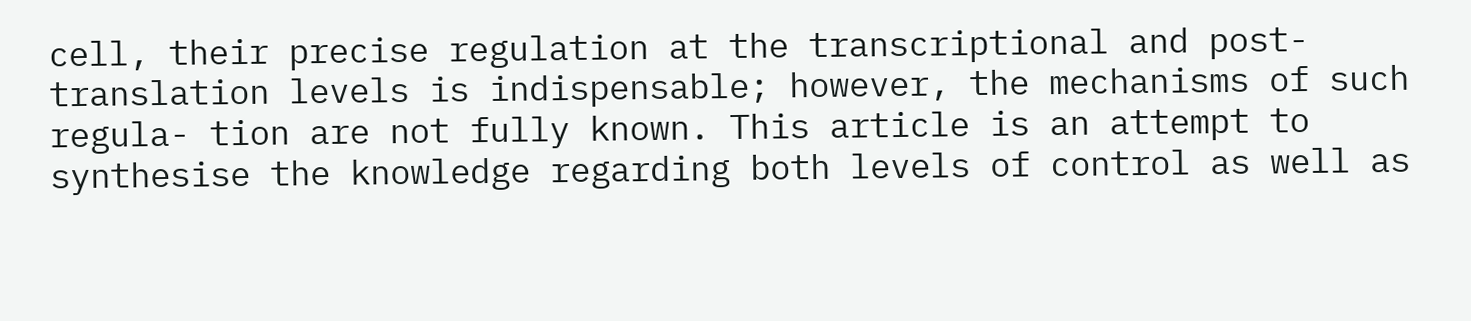cell, their precise regulation at the transcriptional and post-translation levels is indispensable; however, the mechanisms of such regula- tion are not fully known. This article is an attempt to synthesise the knowledge regarding both levels of control as well as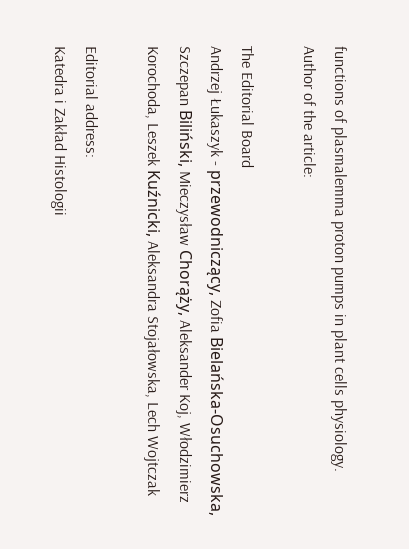functions of plasmalemma proton pumps in plant cells physiology.
Author of the article:

The Editorial Board
Andrzej Łukaszyk - przewodniczący, Zofia Bielańska-Osuchowska, Szczepan Biliński, Mieczysław Chorąży, Aleksander Koj, Włodzimierz Korochoda, Leszek Kuźnicki, Aleksandra Stojałowska, Lech Wojtczak

Editorial address:
Katedra i Zakład Histologii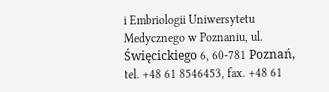i Embriologii Uniwersytetu Medycznego w Poznaniu, ul. Święcickiego 6, 60-781 Poznań, tel. +48 61 8546453, fax. +48 61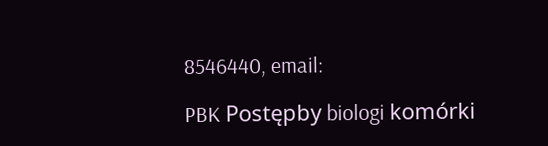8546440, email:

PBK Postępby biologi komórki